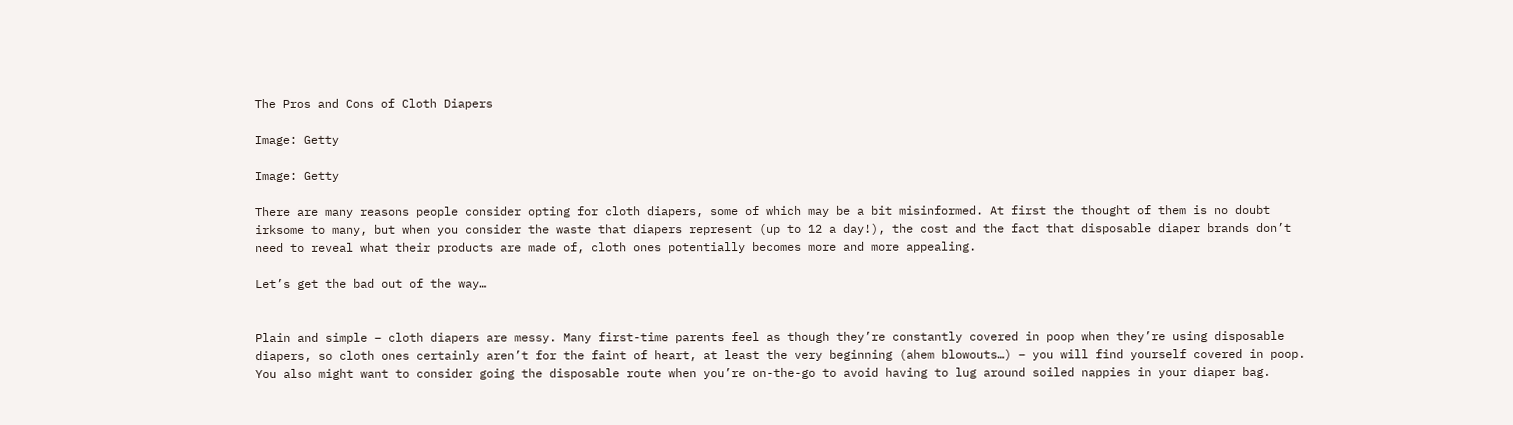The Pros and Cons of Cloth Diapers

Image: Getty

Image: Getty

There are many reasons people consider opting for cloth diapers, some of which may be a bit misinformed. At first the thought of them is no doubt irksome to many, but when you consider the waste that diapers represent (up to 12 a day!), the cost and the fact that disposable diaper brands don’t need to reveal what their products are made of, cloth ones potentially becomes more and more appealing.

Let’s get the bad out of the way…


Plain and simple – cloth diapers are messy. Many first-time parents feel as though they’re constantly covered in poop when they’re using disposable diapers, so cloth ones certainly aren’t for the faint of heart, at least the very beginning (ahem blowouts…) – you will find yourself covered in poop. You also might want to consider going the disposable route when you’re on-the-go to avoid having to lug around soiled nappies in your diaper bag.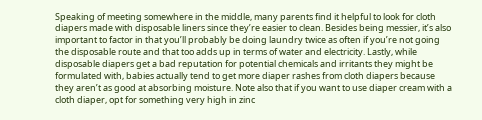Speaking of meeting somewhere in the middle, many parents find it helpful to look for cloth diapers made with disposable liners since they’re easier to clean. Besides being messier, it’s also important to factor in that you’ll probably be doing laundry twice as often if you’re not going the disposable route and that too adds up in terms of water and electricity. Lastly, while disposable diapers get a bad reputation for potential chemicals and irritants they might be formulated with, babies actually tend to get more diaper rashes from cloth diapers because they aren’t as good at absorbing moisture. Note also that if you want to use diaper cream with a cloth diaper, opt for something very high in zinc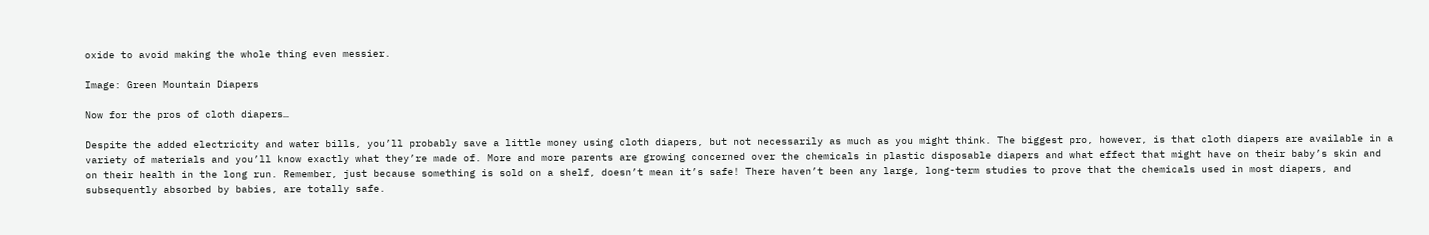oxide to avoid making the whole thing even messier.

Image: Green Mountain Diapers

Now for the pros of cloth diapers…

Despite the added electricity and water bills, you’ll probably save a little money using cloth diapers, but not necessarily as much as you might think. The biggest pro, however, is that cloth diapers are available in a variety of materials and you’ll know exactly what they’re made of. More and more parents are growing concerned over the chemicals in plastic disposable diapers and what effect that might have on their baby’s skin and on their health in the long run. Remember, just because something is sold on a shelf, doesn’t mean it’s safe! There haven’t been any large, long-term studies to prove that the chemicals used in most diapers, and subsequently absorbed by babies, are totally safe.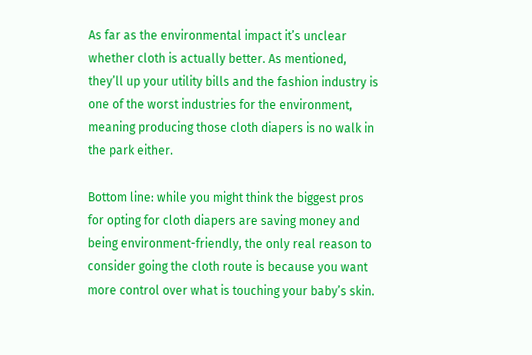As far as the environmental impact it’s unclear whether cloth is actually better. As mentioned, they’ll up your utility bills and the fashion industry is one of the worst industries for the environment, meaning producing those cloth diapers is no walk in the park either.

Bottom line: while you might think the biggest pros for opting for cloth diapers are saving money and being environment-friendly, the only real reason to consider going the cloth route is because you want more control over what is touching your baby’s skin.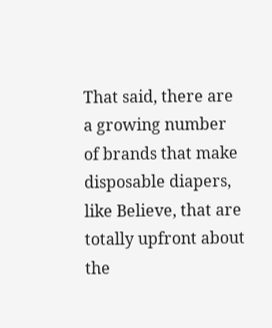That said, there are a growing number of brands that make disposable diapers, like Believe, that are totally upfront about the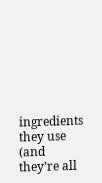ingredients they use (and they’re all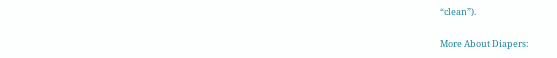“clean”).

More About Diapers: